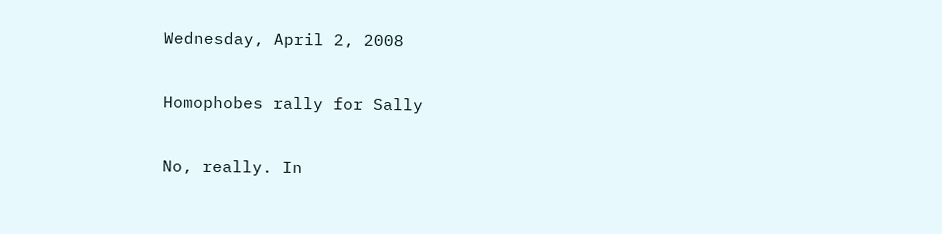Wednesday, April 2, 2008

Homophobes rally for Sally

No, really. In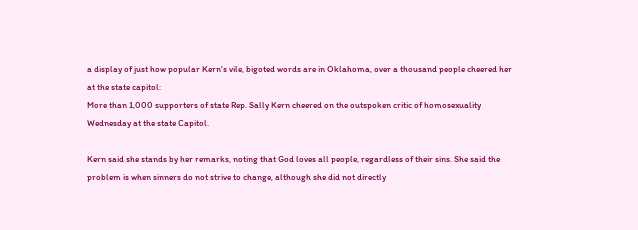a display of just how popular Kern's vile, bigoted words are in Oklahoma, over a thousand people cheered her at the state capitol:
More than 1,000 supporters of state Rep. Sally Kern cheered on the outspoken critic of homosexuality Wednesday at the state Capitol.

Kern said she stands by her remarks, noting that God loves all people, regardless of their sins. She said the problem is when sinners do not strive to change, although she did not directly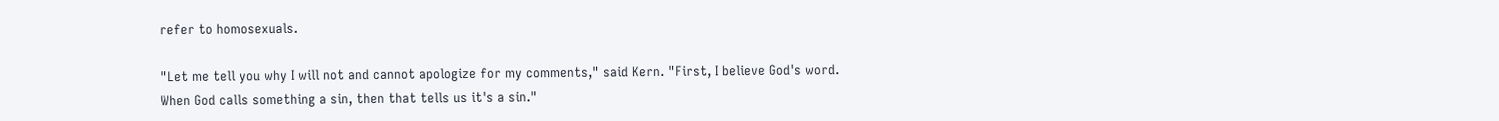refer to homosexuals.

"Let me tell you why I will not and cannot apologize for my comments," said Kern. "First, I believe God's word. When God calls something a sin, then that tells us it's a sin."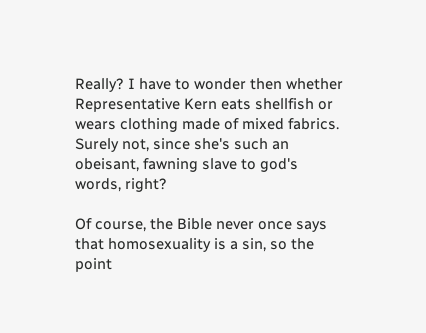Really? I have to wonder then whether Representative Kern eats shellfish or wears clothing made of mixed fabrics. Surely not, since she's such an obeisant, fawning slave to god's words, right?

Of course, the Bible never once says that homosexuality is a sin, so the point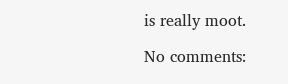is really moot.

No comments: